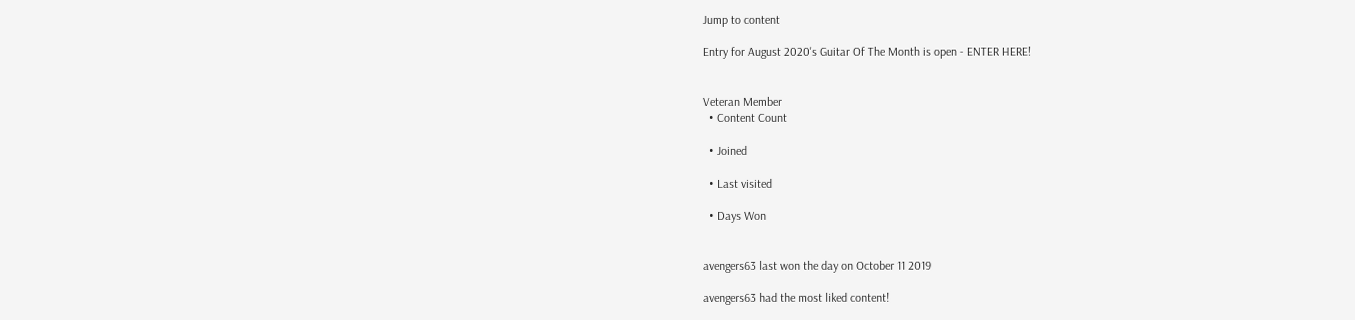Jump to content

Entry for August 2020's Guitar Of The Month is open - ENTER HERE!


Veteran Member
  • Content Count

  • Joined

  • Last visited

  • Days Won


avengers63 last won the day on October 11 2019

avengers63 had the most liked content!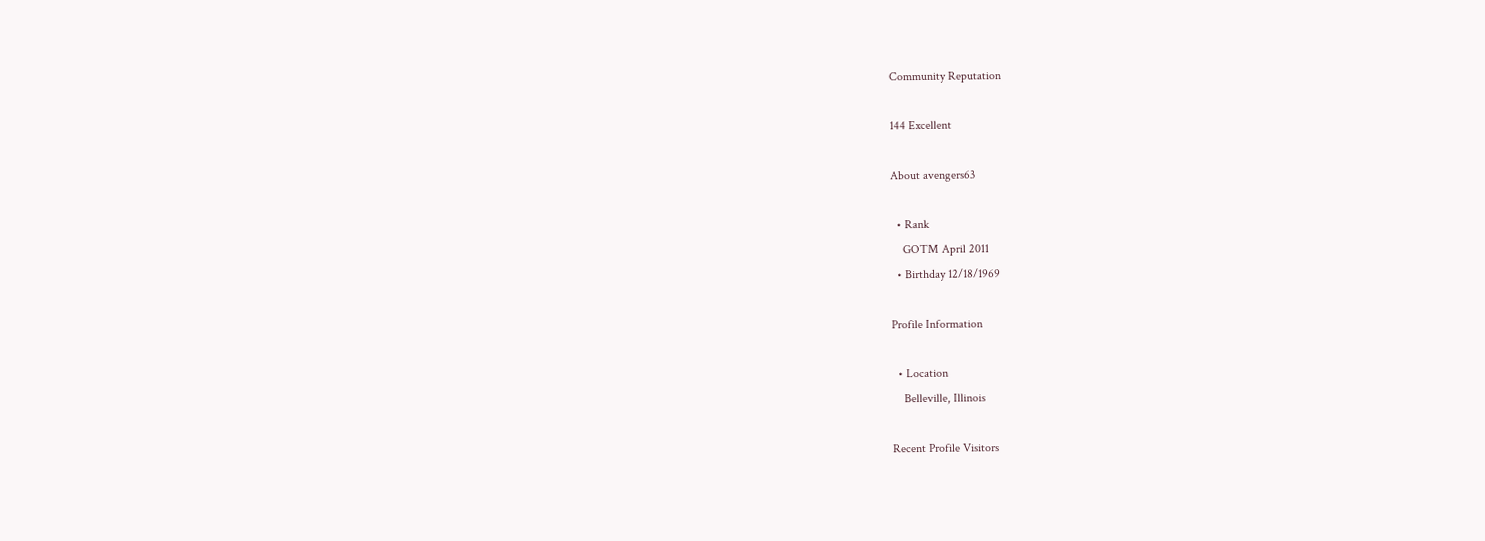Community Reputation

144 Excellent

About avengers63

  • Rank
    GOTM April 2011
  • Birthday 12/18/1969

Profile Information

  • Location
    Belleville, Illinois

Recent Profile Visitors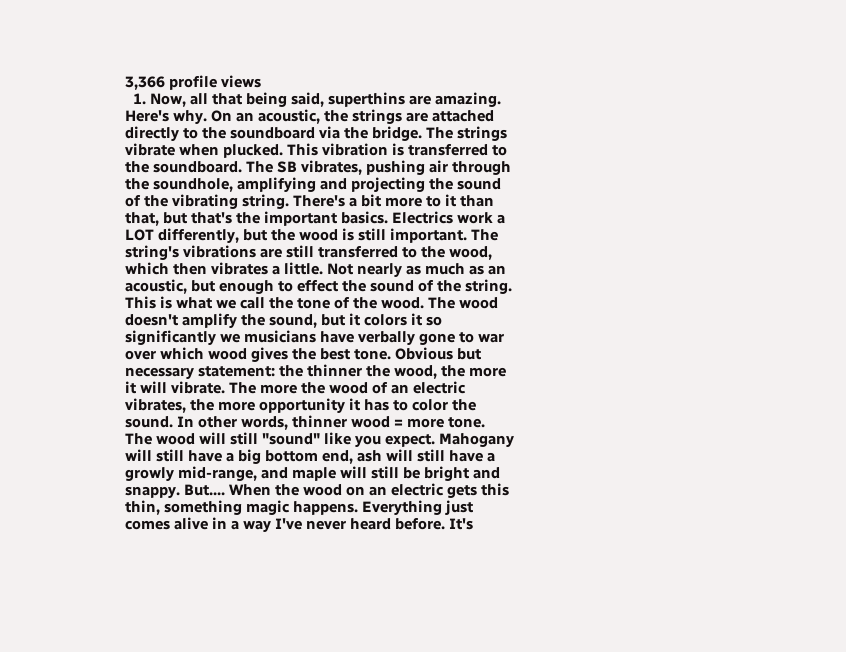3,366 profile views
  1. Now, all that being said, superthins are amazing. Here's why. On an acoustic, the strings are attached directly to the soundboard via the bridge. The strings vibrate when plucked. This vibration is transferred to the soundboard. The SB vibrates, pushing air through the soundhole, amplifying and projecting the sound of the vibrating string. There's a bit more to it than that, but that's the important basics. Electrics work a LOT differently, but the wood is still important. The string's vibrations are still transferred to the wood, which then vibrates a little. Not nearly as much as an acoustic, but enough to effect the sound of the string. This is what we call the tone of the wood. The wood doesn't amplify the sound, but it colors it so significantly we musicians have verbally gone to war over which wood gives the best tone. Obvious but necessary statement: the thinner the wood, the more it will vibrate. The more the wood of an electric vibrates, the more opportunity it has to color the sound. In other words, thinner wood = more tone. The wood will still "sound" like you expect. Mahogany will still have a big bottom end, ash will still have a growly mid-range, and maple will still be bright and snappy. But.... When the wood on an electric gets this thin, something magic happens. Everything just comes alive in a way I've never heard before. It's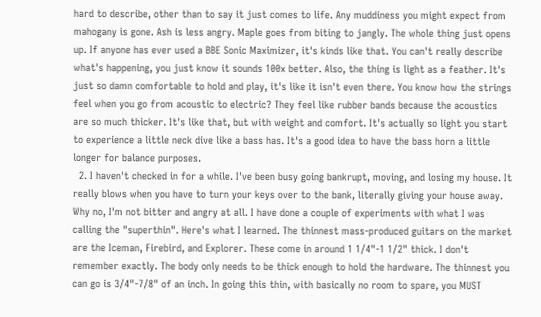hard to describe, other than to say it just comes to life. Any muddiness you might expect from mahogany is gone. Ash is less angry. Maple goes from biting to jangly. The whole thing just opens up. If anyone has ever used a BBE Sonic Maximizer, it's kinds like that. You can't really describe what's happening, you just know it sounds 100x better. Also, the thing is light as a feather. It's just so damn comfortable to hold and play, it's like it isn't even there. You know how the strings feel when you go from acoustic to electric? They feel like rubber bands because the acoustics are so much thicker. It's like that, but with weight and comfort. It's actually so light you start to experience a little neck dive like a bass has. It's a good idea to have the bass horn a little longer for balance purposes.
  2. I haven't checked in for a while. I've been busy going bankrupt, moving, and losing my house. It really blows when you have to turn your keys over to the bank, literally giving your house away. Why no, I'm not bitter and angry at all. I have done a couple of experiments with what I was calling the "superthin". Here's what I learned. The thinnest mass-produced guitars on the market are the Iceman, Firebird, and Explorer. These come in around 1 1/4"-1 1/2" thick. I don't remember exactly. The body only needs to be thick enough to hold the hardware. The thinnest you can go is 3/4"-7/8" of an inch. In going this thin, with basically no room to spare, you MUST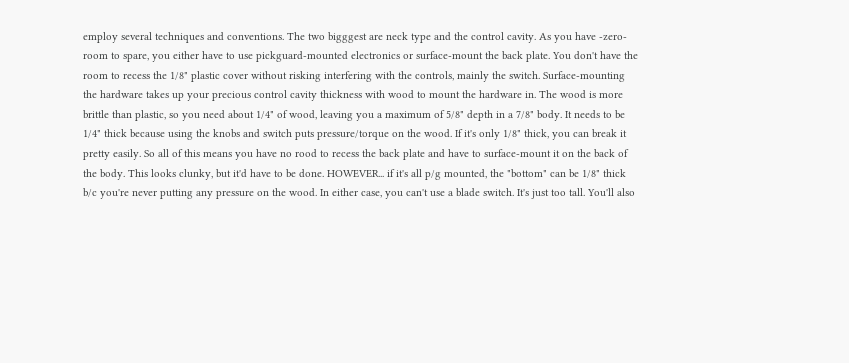employ several techniques and conventions. The two bigggest are neck type and the control cavity. As you have -zero- room to spare, you either have to use pickguard-mounted electronics or surface-mount the back plate. You don't have the room to recess the 1/8" plastic cover without risking interfering with the controls, mainly the switch. Surface-mounting the hardware takes up your precious control cavity thickness with wood to mount the hardware in. The wood is more brittle than plastic, so you need about 1/4" of wood, leaving you a maximum of 5/8" depth in a 7/8" body. It needs to be 1/4" thick because using the knobs and switch puts pressure/torque on the wood. If it's only 1/8" thick, you can break it pretty easily. So all of this means you have no rood to recess the back plate and have to surface-mount it on the back of the body. This looks clunky, but it'd have to be done. HOWEVER... if it's all p/g mounted, the "bottom" can be 1/8" thick b/c you're never putting any pressure on the wood. In either case, you can't use a blade switch. It's just too tall. You'll also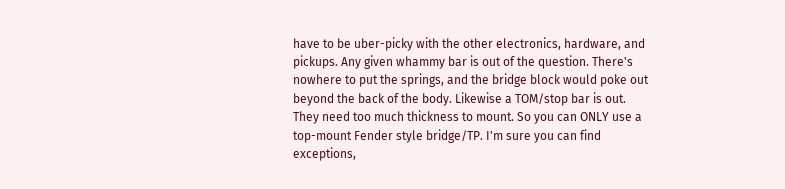have to be uber-picky with the other electronics, hardware, and pickups. Any given whammy bar is out of the question. There's nowhere to put the springs, and the bridge block would poke out beyond the back of the body. Likewise a TOM/stop bar is out. They need too much thickness to mount. So you can ONLY use a top-mount Fender style bridge/TP. I'm sure you can find exceptions,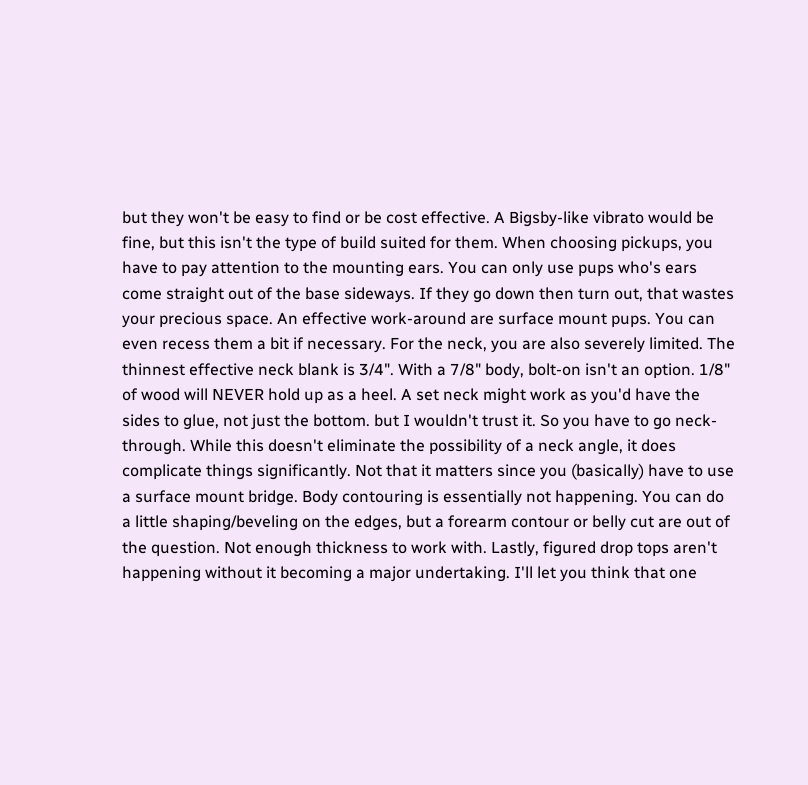but they won't be easy to find or be cost effective. A Bigsby-like vibrato would be fine, but this isn't the type of build suited for them. When choosing pickups, you have to pay attention to the mounting ears. You can only use pups who's ears come straight out of the base sideways. If they go down then turn out, that wastes your precious space. An effective work-around are surface mount pups. You can even recess them a bit if necessary. For the neck, you are also severely limited. The thinnest effective neck blank is 3/4". With a 7/8" body, bolt-on isn't an option. 1/8" of wood will NEVER hold up as a heel. A set neck might work as you'd have the sides to glue, not just the bottom. but I wouldn't trust it. So you have to go neck-through. While this doesn't eliminate the possibility of a neck angle, it does complicate things significantly. Not that it matters since you (basically) have to use a surface mount bridge. Body contouring is essentially not happening. You can do a little shaping/beveling on the edges, but a forearm contour or belly cut are out of the question. Not enough thickness to work with. Lastly, figured drop tops aren't happening without it becoming a major undertaking. I'll let you think that one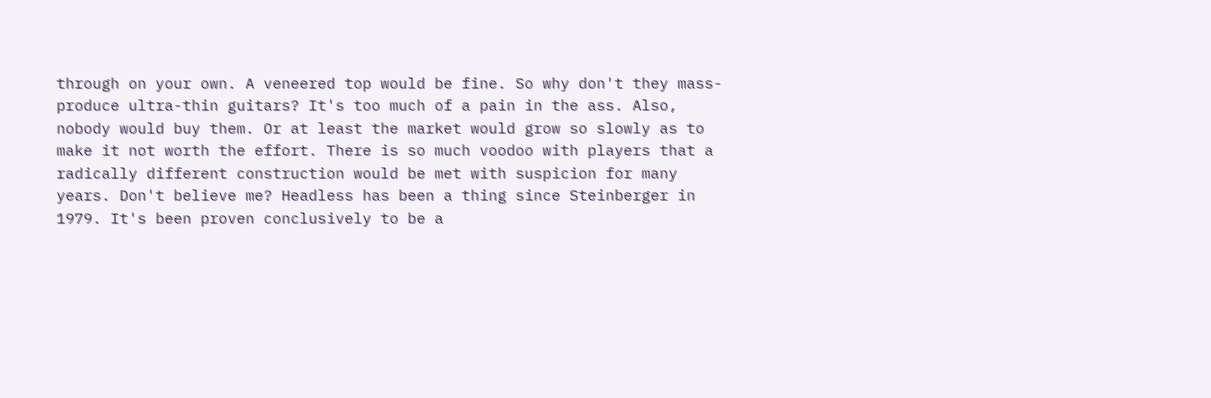through on your own. A veneered top would be fine. So why don't they mass-produce ultra-thin guitars? It's too much of a pain in the ass. Also, nobody would buy them. Or at least the market would grow so slowly as to make it not worth the effort. There is so much voodoo with players that a radically different construction would be met with suspicion for many years. Don't believe me? Headless has been a thing since Steinberger in 1979. It's been proven conclusively to be a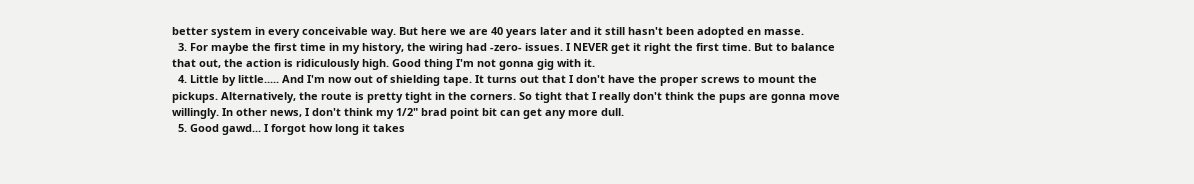better system in every conceivable way. But here we are 40 years later and it still hasn't been adopted en masse.
  3. For maybe the first time in my history, the wiring had -zero- issues. I NEVER get it right the first time. But to balance that out, the action is ridiculously high. Good thing I'm not gonna gig with it.
  4. Little by little..... And I'm now out of shielding tape. It turns out that I don't have the proper screws to mount the pickups. Alternatively, the route is pretty tight in the corners. So tight that I really don't think the pups are gonna move willingly. In other news, I don't think my 1/2" brad point bit can get any more dull.
  5. Good gawd... I forgot how long it takes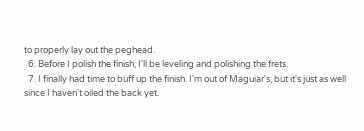to properly lay out the peghead.
  6. Before I polish the finish, I'll be leveling and polishing the frets.
  7. I finally had time to buff up the finish. I'm out of Maguiar's, but it's just as well since I haven't oiled the back yet.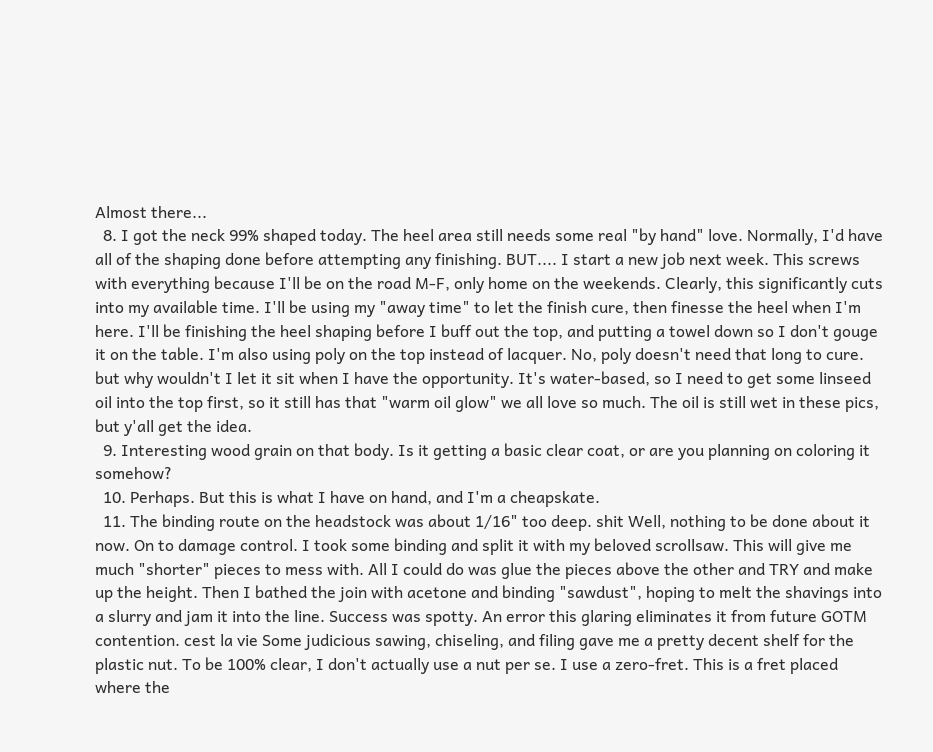Almost there...
  8. I got the neck 99% shaped today. The heel area still needs some real "by hand" love. Normally, I'd have all of the shaping done before attempting any finishing. BUT.... I start a new job next week. This screws with everything because I'll be on the road M-F, only home on the weekends. Clearly, this significantly cuts into my available time. I'll be using my "away time" to let the finish cure, then finesse the heel when I'm here. I'll be finishing the heel shaping before I buff out the top, and putting a towel down so I don't gouge it on the table. I'm also using poly on the top instead of lacquer. No, poly doesn't need that long to cure. but why wouldn't I let it sit when I have the opportunity. It's water-based, so I need to get some linseed oil into the top first, so it still has that "warm oil glow" we all love so much. The oil is still wet in these pics, but y'all get the idea.
  9. Interesting wood grain on that body. Is it getting a basic clear coat, or are you planning on coloring it somehow?
  10. Perhaps. But this is what I have on hand, and I'm a cheapskate.
  11. The binding route on the headstock was about 1/16" too deep. shit Well, nothing to be done about it now. On to damage control. I took some binding and split it with my beloved scrollsaw. This will give me much "shorter" pieces to mess with. All I could do was glue the pieces above the other and TRY and make up the height. Then I bathed the join with acetone and binding "sawdust", hoping to melt the shavings into a slurry and jam it into the line. Success was spotty. An error this glaring eliminates it from future GOTM contention. cest la vie Some judicious sawing, chiseling, and filing gave me a pretty decent shelf for the plastic nut. To be 100% clear, I don't actually use a nut per se. I use a zero-fret. This is a fret placed where the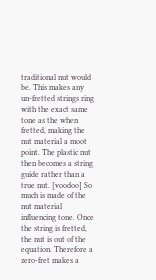traditional nut would be. This makes any un-fretted strings ring with the exact same tone as the when fretted, making the nut material a moot point. The plastic nut then becomes a string guide rather than a true nut. [voodoo] So much is made of the nut material influencing tone. Once the string is fretted, the nut is out of the equation. Therefore a zero-fret makes a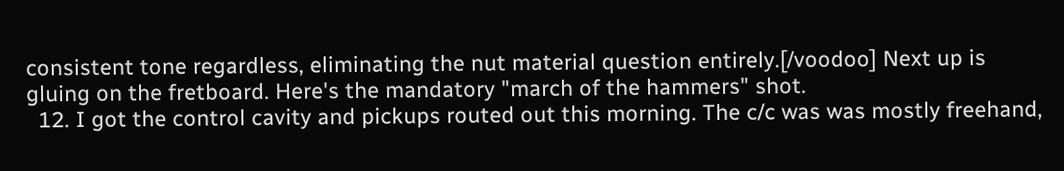consistent tone regardless, eliminating the nut material question entirely.[/voodoo] Next up is gluing on the fretboard. Here's the mandatory "march of the hammers" shot.
  12. I got the control cavity and pickups routed out this morning. The c/c was was mostly freehand,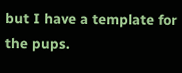but I have a template for the pups.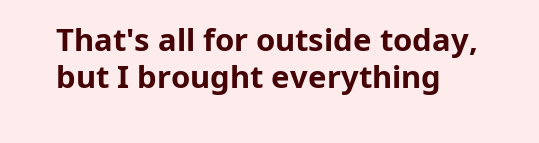That's all for outside today, but I brought everything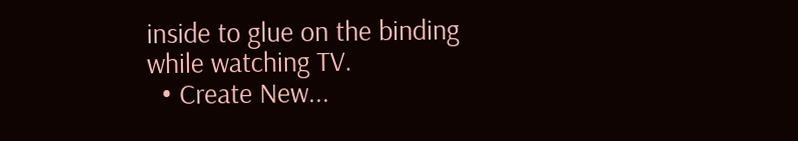inside to glue on the binding while watching TV.
  • Create New...